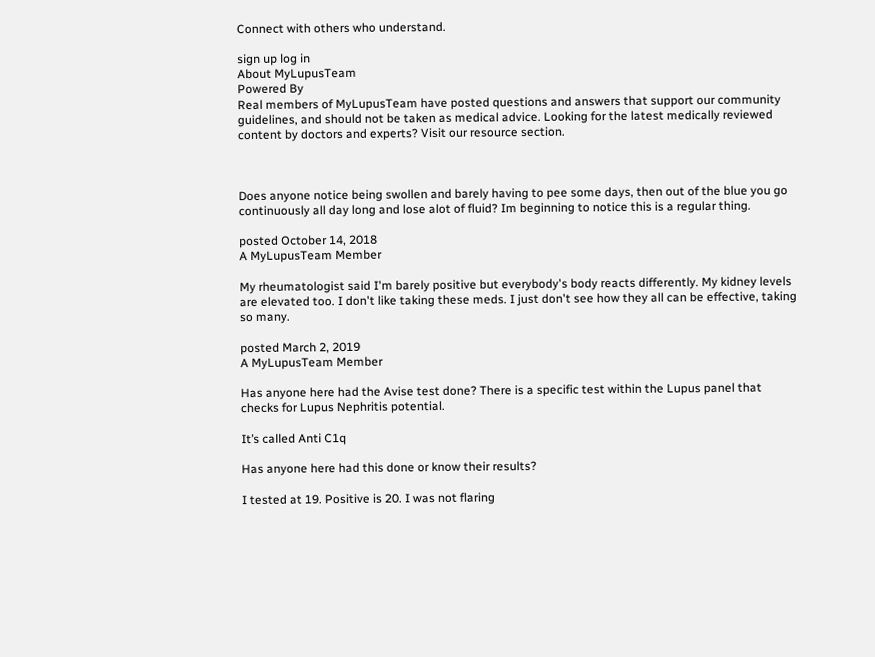Connect with others who understand.

sign up log in
About MyLupusTeam
Powered By
Real members of MyLupusTeam have posted questions and answers that support our community guidelines, and should not be taken as medical advice. Looking for the latest medically reviewed content by doctors and experts? Visit our resource section.



Does anyone notice being swollen and barely having to pee some days, then out of the blue you go continuously all day long and lose alot of fluid? Im beginning to notice this is a regular thing.

posted October 14, 2018
A MyLupusTeam Member

My rheumatologist said I'm barely positive but everybody's body reacts differently. My kidney levels are elevated too. I don't like taking these meds. I just don't see how they all can be effective, taking so many.

posted March 2, 2019
A MyLupusTeam Member

Has anyone here had the Avise test done? There is a specific test within the Lupus panel that checks for Lupus Nephritis potential.

It’s called Anti C1q

Has anyone here had this done or know their results?

I tested at 19. Positive is 20. I was not flaring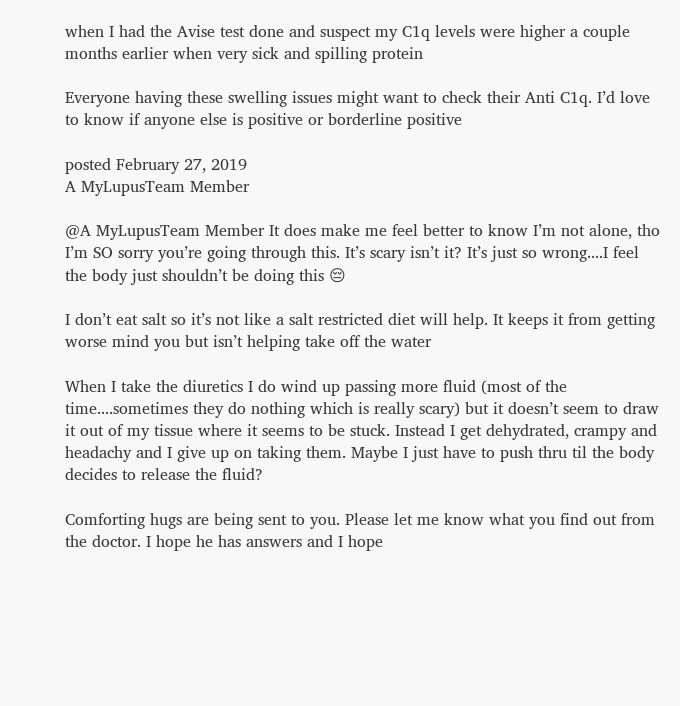when I had the Avise test done and suspect my C1q levels were higher a couple months earlier when very sick and spilling protein

Everyone having these swelling issues might want to check their Anti C1q. I’d love to know if anyone else is positive or borderline positive

posted February 27, 2019
A MyLupusTeam Member

@A MyLupusTeam Member It does make me feel better to know I’m not alone, tho I’m SO sorry you’re going through this. It’s scary isn’t it? It’s just so wrong....I feel the body just shouldn’t be doing this 😔

I don’t eat salt so it’s not like a salt restricted diet will help. It keeps it from getting worse mind you but isn’t helping take off the water

When I take the diuretics I do wind up passing more fluid (most of the time....sometimes they do nothing which is really scary) but it doesn’t seem to draw it out of my tissue where it seems to be stuck. Instead I get dehydrated, crampy and headachy and I give up on taking them. Maybe I just have to push thru til the body decides to release the fluid?

Comforting hugs are being sent to you. Please let me know what you find out from the doctor. I hope he has answers and I hope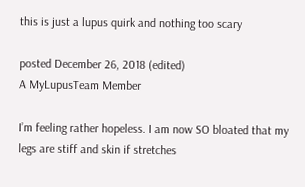this is just a lupus quirk and nothing too scary

posted December 26, 2018 (edited)
A MyLupusTeam Member

I’m feeling rather hopeless. I am now SO bloated that my legs are stiff and skin if stretches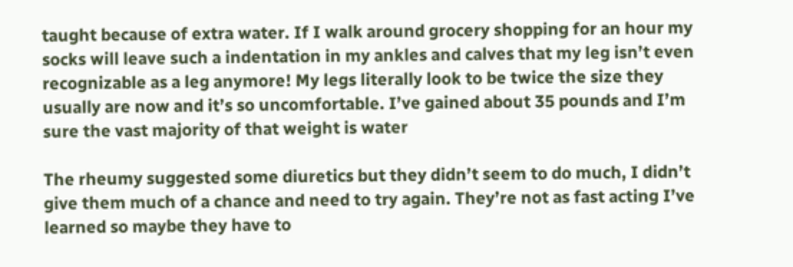taught because of extra water. If I walk around grocery shopping for an hour my socks will leave such a indentation in my ankles and calves that my leg isn’t even recognizable as a leg anymore! My legs literally look to be twice the size they usually are now and it’s so uncomfortable. I’ve gained about 35 pounds and I’m sure the vast majority of that weight is water

The rheumy suggested some diuretics but they didn’t seem to do much, I didn’t give them much of a chance and need to try again. They’re not as fast acting I’ve learned so maybe they have to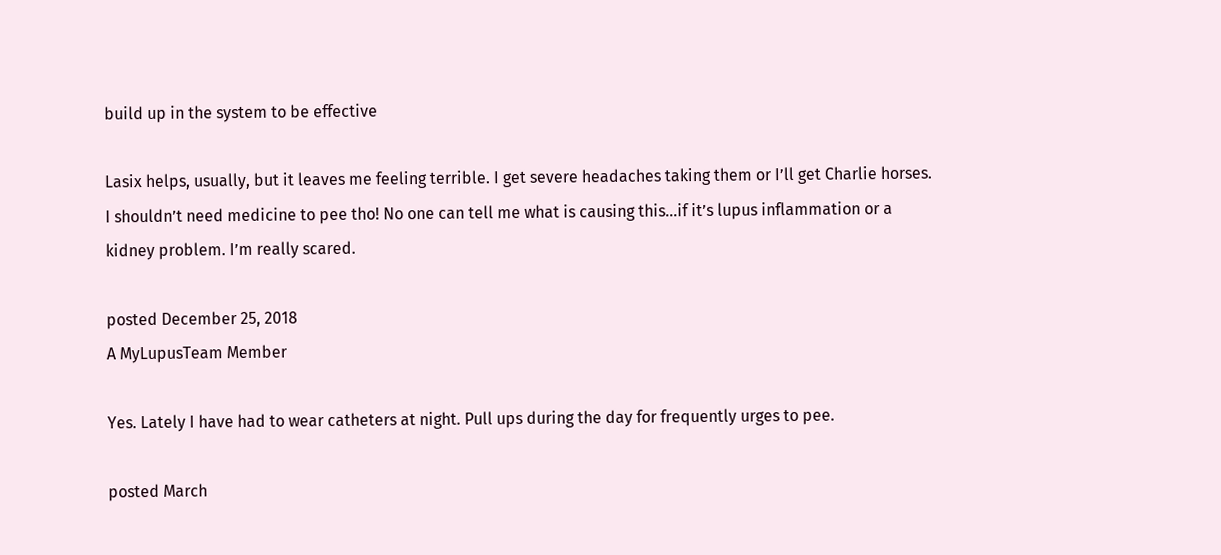build up in the system to be effective

Lasix helps, usually, but it leaves me feeling terrible. I get severe headaches taking them or I’ll get Charlie horses. I shouldn’t need medicine to pee tho! No one can tell me what is causing this...if it’s lupus inflammation or a kidney problem. I’m really scared.

posted December 25, 2018
A MyLupusTeam Member

Yes. Lately I have had to wear catheters at night. Pull ups during the day for frequently urges to pee.

posted March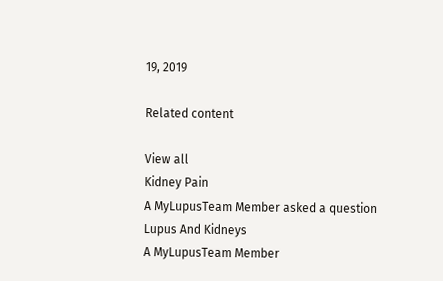19, 2019

Related content

View all
Kidney Pain
A MyLupusTeam Member asked a question
Lupus And Kidneys
A MyLupusTeam Member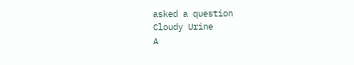asked a question
Cloudy Urine
A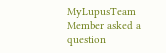MyLupusTeam Member asked a question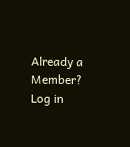Already a Member? Log in